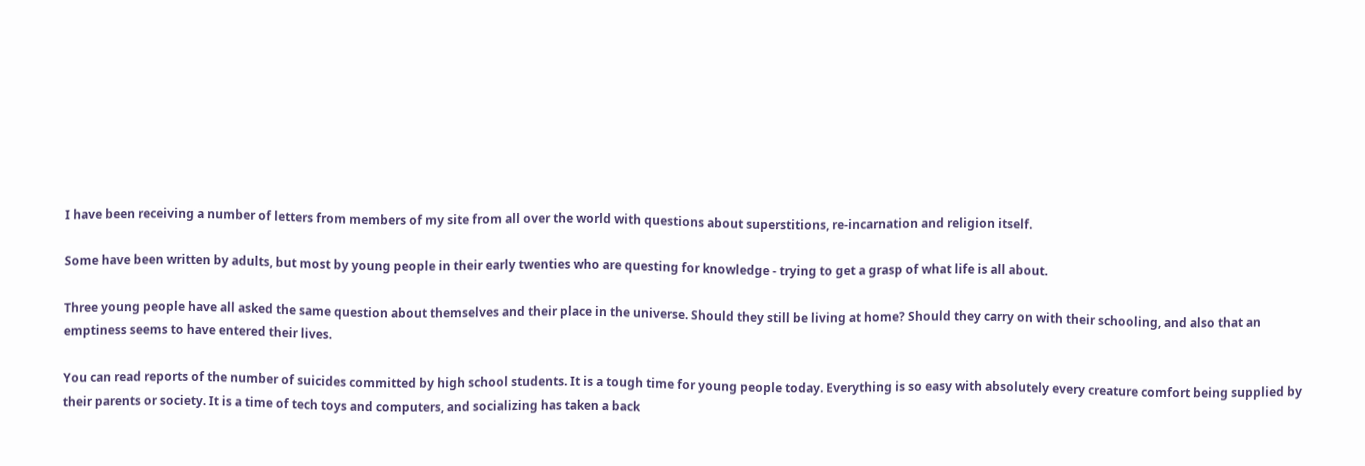I have been receiving a number of letters from members of my site from all over the world with questions about superstitions, re-incarnation and religion itself.

Some have been written by adults, but most by young people in their early twenties who are questing for knowledge - trying to get a grasp of what life is all about.

Three young people have all asked the same question about themselves and their place in the universe. Should they still be living at home? Should they carry on with their schooling, and also that an emptiness seems to have entered their lives.

You can read reports of the number of suicides committed by high school students. It is a tough time for young people today. Everything is so easy with absolutely every creature comfort being supplied by their parents or society. It is a time of tech toys and computers, and socializing has taken a back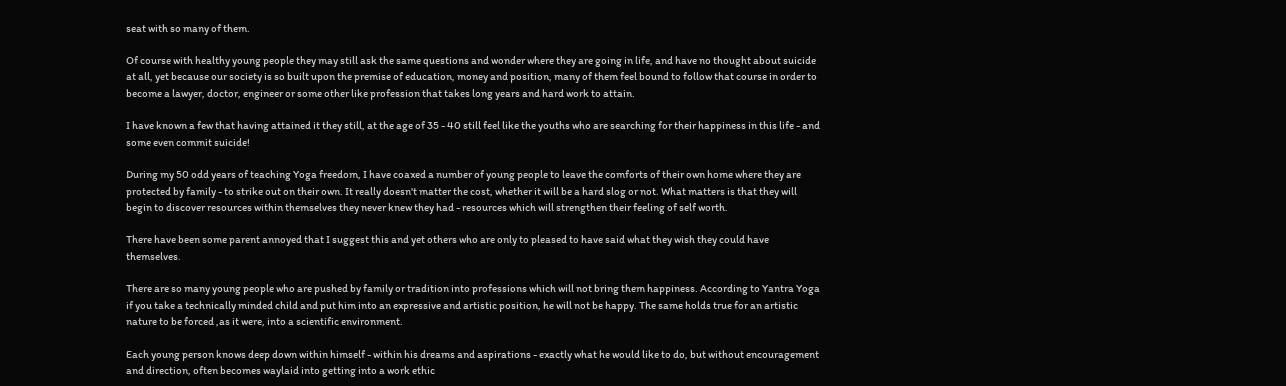seat with so many of them.

Of course with healthy young people they may still ask the same questions and wonder where they are going in life, and have no thought about suicide at all, yet because our society is so built upon the premise of education, money and position, many of them feel bound to follow that course in order to become a lawyer, doctor, engineer or some other like profession that takes long years and hard work to attain.

I have known a few that having attained it they still, at the age of 35 - 40 still feel like the youths who are searching for their happiness in this life - and some even commit suicide!

During my 50 odd years of teaching Yoga freedom, I have coaxed a number of young people to leave the comforts of their own home where they are protected by family - to strike out on their own. It really doesn't matter the cost, whether it will be a hard slog or not. What matters is that they will begin to discover resources within themselves they never knew they had - resources which will strengthen their feeling of self worth.

There have been some parent annoyed that I suggest this and yet others who are only to pleased to have said what they wish they could have themselves.

There are so many young people who are pushed by family or tradition into professions which will not bring them happiness. According to Yantra Yoga if you take a technically minded child and put him into an expressive and artistic position, he will not be happy. The same holds true for an artistic nature to be forced ,as it were, into a scientific environment.

Each young person knows deep down within himself - within his dreams and aspirations - exactly what he would like to do, but without encouragement and direction, often becomes waylaid into getting into a work ethic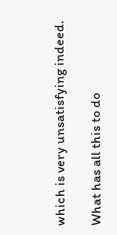which is very unsatisfying indeed.

What has all this to do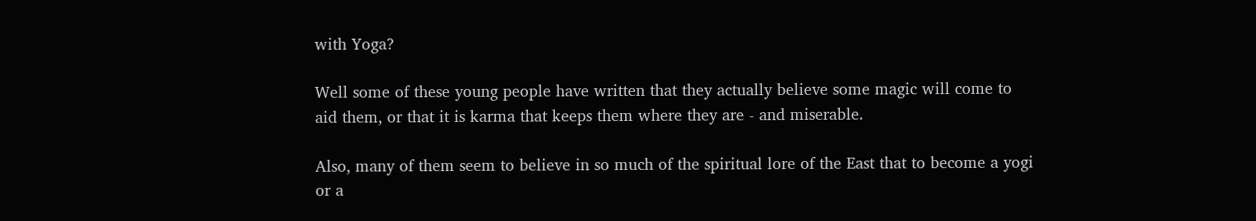with Yoga?

Well some of these young people have written that they actually believe some magic will come to aid them, or that it is karma that keeps them where they are - and miserable.

Also, many of them seem to believe in so much of the spiritual lore of the East that to become a yogi or a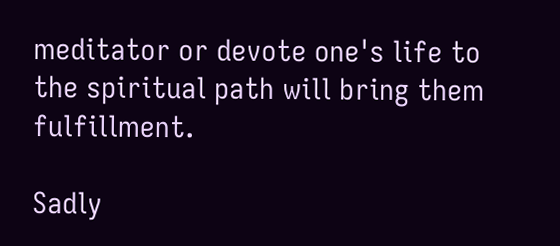meditator or devote one's life to the spiritual path will bring them fulfillment.

Sadly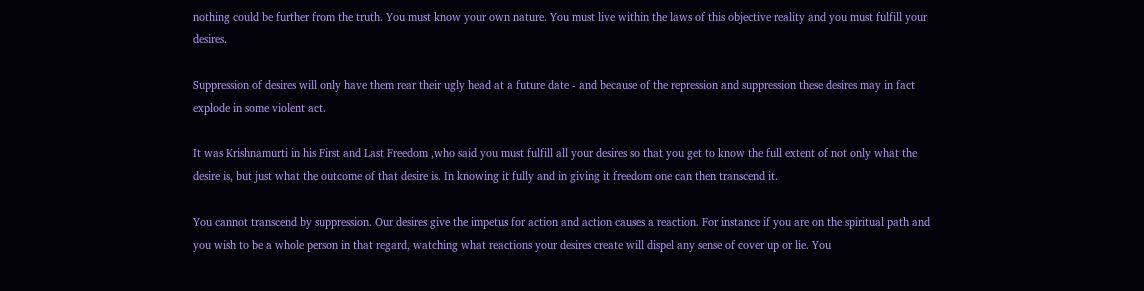nothing could be further from the truth. You must know your own nature. You must live within the laws of this objective reality and you must fulfill your desires.

Suppression of desires will only have them rear their ugly head at a future date - and because of the repression and suppression these desires may in fact explode in some violent act.

It was Krishnamurti in his First and Last Freedom ,who said you must fulfill all your desires so that you get to know the full extent of not only what the desire is, but just what the outcome of that desire is. In knowing it fully and in giving it freedom one can then transcend it.

You cannot transcend by suppression. Our desires give the impetus for action and action causes a reaction. For instance if you are on the spiritual path and you wish to be a whole person in that regard, watching what reactions your desires create will dispel any sense of cover up or lie. You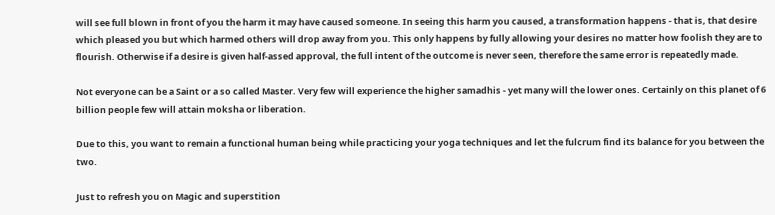will see full blown in front of you the harm it may have caused someone. In seeing this harm you caused, a transformation happens - that is, that desire which pleased you but which harmed others will drop away from you. This only happens by fully allowing your desires no matter how foolish they are to flourish. Otherwise if a desire is given half-assed approval, the full intent of the outcome is never seen, therefore the same error is repeatedly made.

Not everyone can be a Saint or a so called Master. Very few will experience the higher samadhis - yet many will the lower ones. Certainly on this planet of 6 billion people few will attain moksha or liberation.

Due to this, you want to remain a functional human being while practicing your yoga techniques and let the fulcrum find its balance for you between the two.

Just to refresh you on Magic and superstition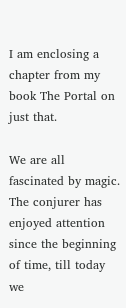I am enclosing a chapter from my book The Portal on just that.

We are all fascinated by magic. The conjurer has enjoyed attention since the beginning of time, till today we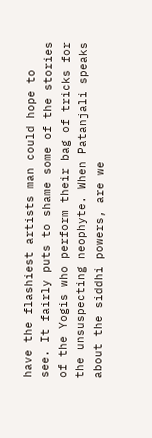have the flashiest artists man could hope to see. It fairly puts to shame some of the stories of the Yogis who perform their bag of tricks for the unsuspecting neophyte. When Patanjali speaks about the siddhi powers, are we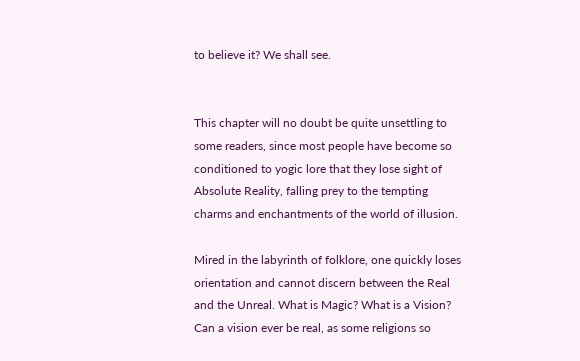to believe it? We shall see.


This chapter will no doubt be quite unsettling to some readers, since most people have become so conditioned to yogic lore that they lose sight of Absolute Reality, falling prey to the tempting charms and enchantments of the world of illusion.

Mired in the labyrinth of folklore, one quickly loses orientation and cannot discern between the Real and the Unreal. What is Magic? What is a Vision? Can a vision ever be real, as some religions so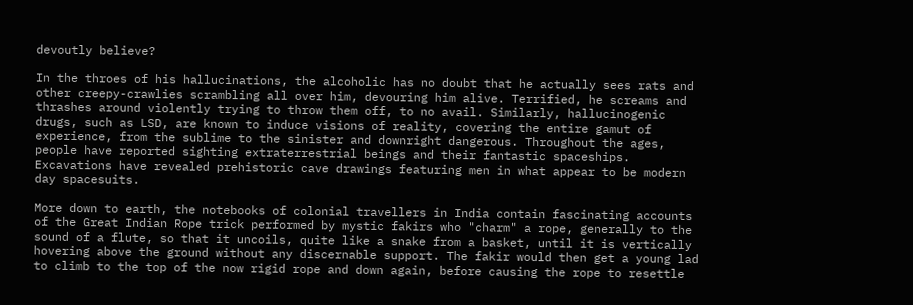devoutly believe?

In the throes of his hallucinations, the alcoholic has no doubt that he actually sees rats and other creepy-crawlies scrambling all over him, devouring him alive. Terrified, he screams and thrashes around violently trying to throw them off, to no avail. Similarly, hallucinogenic drugs, such as LSD, are known to induce visions of reality, covering the entire gamut of experience, from the sublime to the sinister and downright dangerous. Throughout the ages, people have reported sighting extraterrestrial beings and their fantastic spaceships. Excavations have revealed prehistoric cave drawings featuring men in what appear to be modern day spacesuits.

More down to earth, the notebooks of colonial travellers in India contain fascinating accounts of the Great Indian Rope trick performed by mystic fakirs who "charm" a rope, generally to the sound of a flute, so that it uncoils, quite like a snake from a basket, until it is vertically hovering above the ground without any discernable support. The fakir would then get a young lad to climb to the top of the now rigid rope and down again, before causing the rope to resettle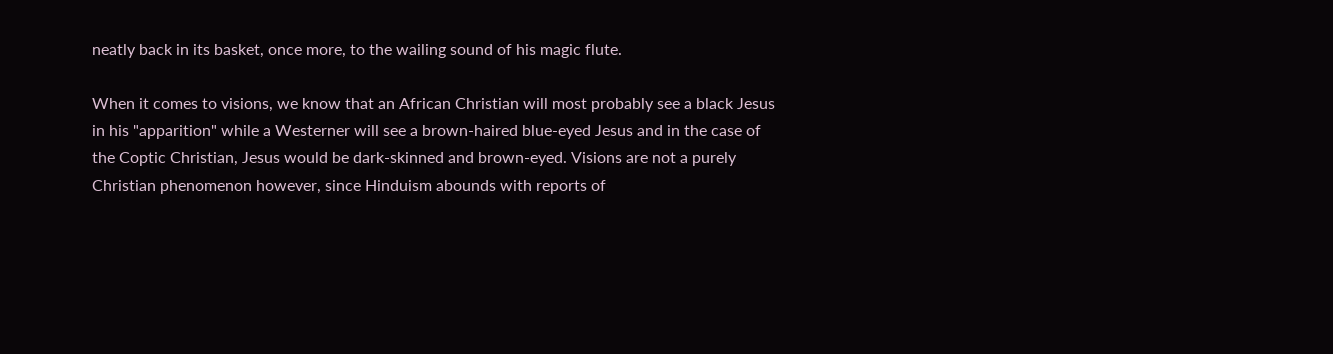neatly back in its basket, once more, to the wailing sound of his magic flute.

When it comes to visions, we know that an African Christian will most probably see a black Jesus in his "apparition" while a Westerner will see a brown-haired blue-eyed Jesus and in the case of the Coptic Christian, Jesus would be dark-skinned and brown-eyed. Visions are not a purely Christian phenomenon however, since Hinduism abounds with reports of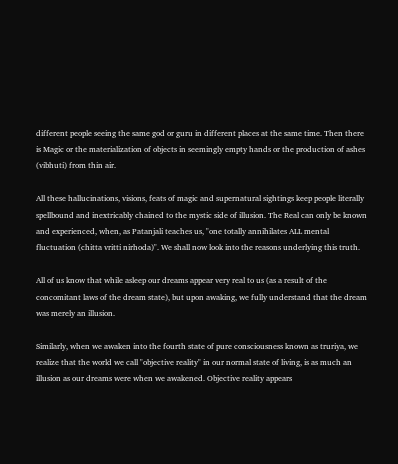different people seeing the same god or guru in different places at the same time. Then there is Magic or the materialization of objects in seemingly empty hands or the production of ashes (vibhuti) from thin air.

All these hallucinations, visions, feats of magic and supernatural sightings keep people literally spellbound and inextricably chained to the mystic side of illusion. The Real can only be known and experienced, when, as Patanjali teaches us, "one totally annihilates ALL mental fluctuation (chitta vritti nirhoda)". We shall now look into the reasons underlying this truth.

All of us know that while asleep our dreams appear very real to us (as a result of the concomitant laws of the dream state), but upon awaking, we fully understand that the dream was merely an illusion.

Similarly, when we awaken into the fourth state of pure consciousness known as truriya, we realize that the world we call "objective reality" in our normal state of living, is as much an illusion as our dreams were when we awakened. Objective reality appears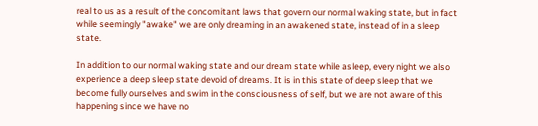real to us as a result of the concomitant laws that govern our normal waking state, but in fact while seemingly "awake" we are only dreaming in an awakened state, instead of in a sleep state.

In addition to our normal waking state and our dream state while asleep, every night we also experience a deep sleep state devoid of dreams. It is in this state of deep sleep that we become fully ourselves and swim in the consciousness of self, but we are not aware of this happening since we have no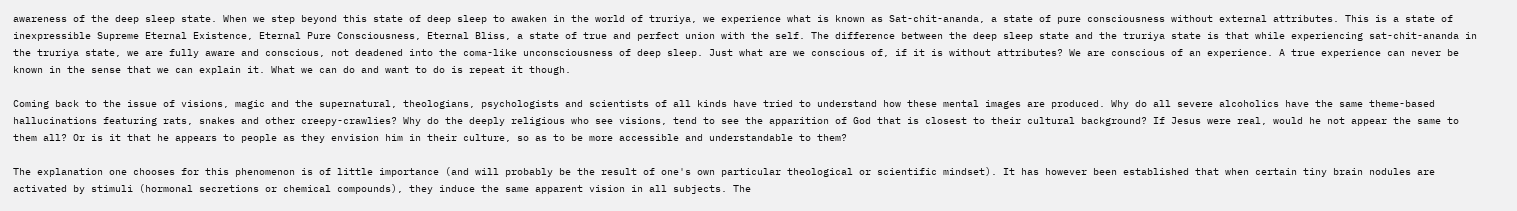awareness of the deep sleep state. When we step beyond this state of deep sleep to awaken in the world of truriya, we experience what is known as Sat-chit-ananda, a state of pure consciousness without external attributes. This is a state of inexpressible Supreme Eternal Existence, Eternal Pure Consciousness, Eternal Bliss, a state of true and perfect union with the self. The difference between the deep sleep state and the truriya state is that while experiencing sat-chit-ananda in the truriya state, we are fully aware and conscious, not deadened into the coma-like unconsciousness of deep sleep. Just what are we conscious of, if it is without attributes? We are conscious of an experience. A true experience can never be known in the sense that we can explain it. What we can do and want to do is repeat it though.

Coming back to the issue of visions, magic and the supernatural, theologians, psychologists and scientists of all kinds have tried to understand how these mental images are produced. Why do all severe alcoholics have the same theme-based hallucinations featuring rats, snakes and other creepy-crawlies? Why do the deeply religious who see visions, tend to see the apparition of God that is closest to their cultural background? If Jesus were real, would he not appear the same to them all? Or is it that he appears to people as they envision him in their culture, so as to be more accessible and understandable to them?

The explanation one chooses for this phenomenon is of little importance (and will probably be the result of one's own particular theological or scientific mindset). It has however been established that when certain tiny brain nodules are activated by stimuli (hormonal secretions or chemical compounds), they induce the same apparent vision in all subjects. The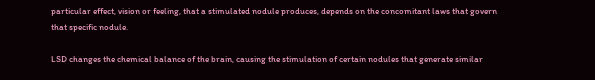particular effect, vision or feeling, that a stimulated nodule produces, depends on the concomitant laws that govern that specific nodule.

LSD changes the chemical balance of the brain, causing the stimulation of certain nodules that generate similar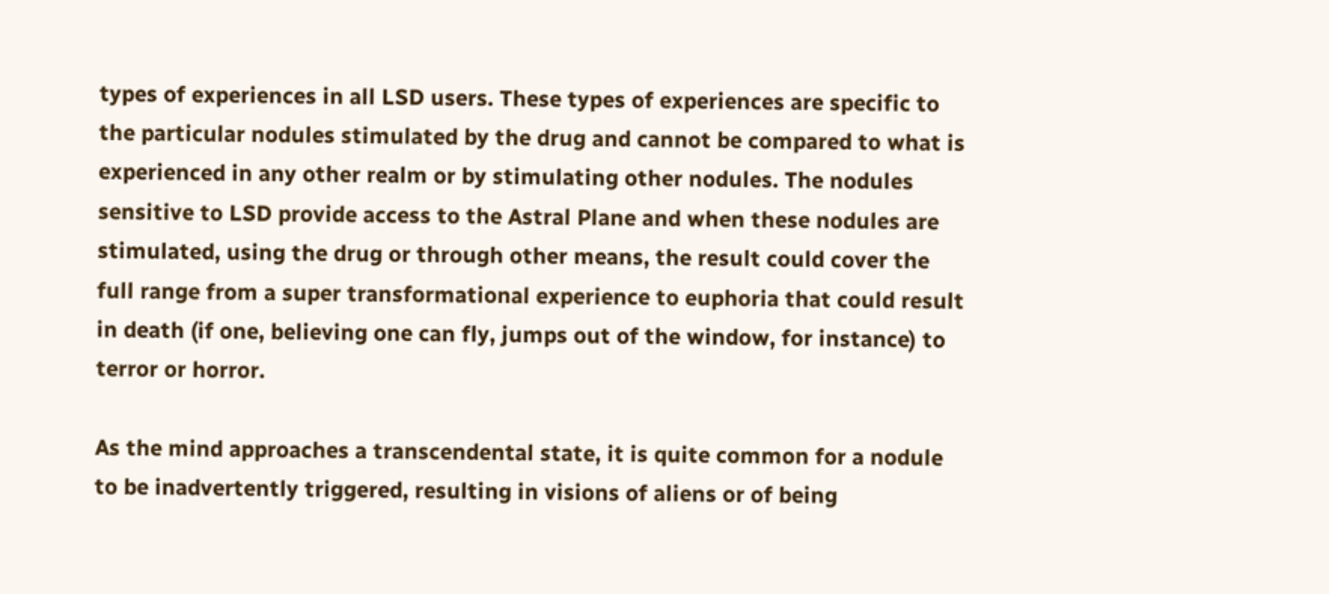types of experiences in all LSD users. These types of experiences are specific to the particular nodules stimulated by the drug and cannot be compared to what is experienced in any other realm or by stimulating other nodules. The nodules sensitive to LSD provide access to the Astral Plane and when these nodules are stimulated, using the drug or through other means, the result could cover the full range from a super transformational experience to euphoria that could result in death (if one, believing one can fly, jumps out of the window, for instance) to terror or horror.

As the mind approaches a transcendental state, it is quite common for a nodule to be inadvertently triggered, resulting in visions of aliens or of being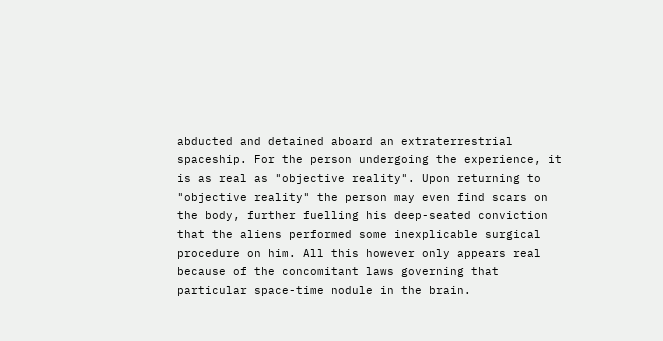abducted and detained aboard an extraterrestrial spaceship. For the person undergoing the experience, it is as real as "objective reality". Upon returning to "objective reality" the person may even find scars on the body, further fuelling his deep-seated conviction that the aliens performed some inexplicable surgical procedure on him. All this however only appears real because of the concomitant laws governing that particular space-time nodule in the brain.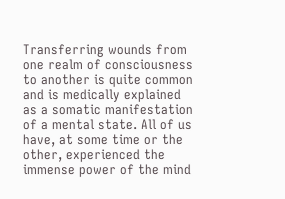Transferring wounds from one realm of consciousness to another is quite common and is medically explained as a somatic manifestation of a mental state. All of us have, at some time or the other, experienced the immense power of the mind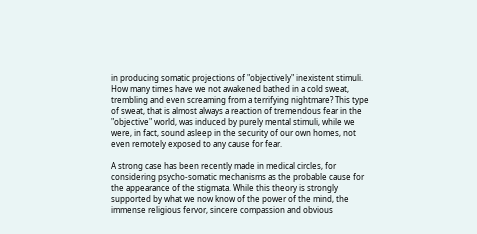in producing somatic projections of "objectively" inexistent stimuli. How many times have we not awakened bathed in a cold sweat, trembling and even screaming from a terrifying nightmare? This type of sweat, that is almost always a reaction of tremendous fear in the "objective" world, was induced by purely mental stimuli, while we were, in fact, sound asleep in the security of our own homes, not even remotely exposed to any cause for fear.

A strong case has been recently made in medical circles, for considering psycho-somatic mechanisms as the probable cause for the appearance of the stigmata. While this theory is strongly supported by what we now know of the power of the mind, the immense religious fervor, sincere compassion and obvious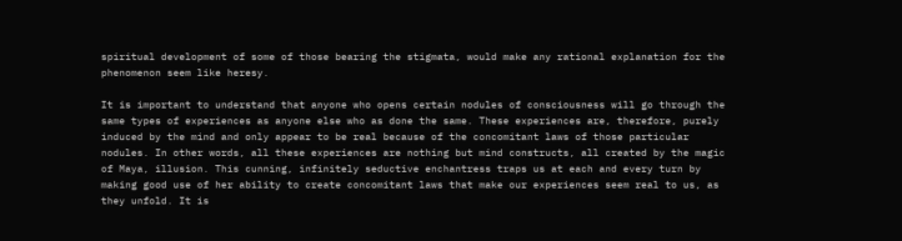spiritual development of some of those bearing the stigmata, would make any rational explanation for the phenomenon seem like heresy.

It is important to understand that anyone who opens certain nodules of consciousness will go through the same types of experiences as anyone else who as done the same. These experiences are, therefore, purely induced by the mind and only appear to be real because of the concomitant laws of those particular nodules. In other words, all these experiences are nothing but mind constructs, all created by the magic of Maya, illusion. This cunning, infinitely seductive enchantress traps us at each and every turn by making good use of her ability to create concomitant laws that make our experiences seem real to us, as they unfold. It is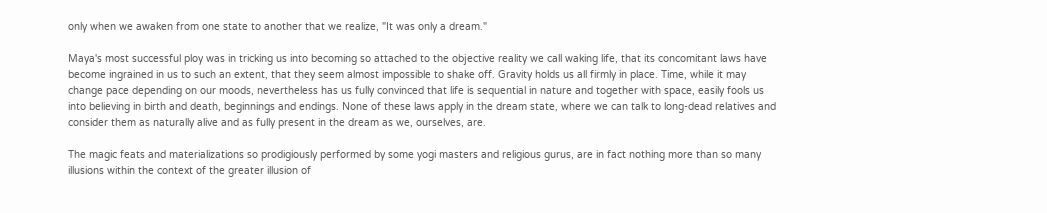only when we awaken from one state to another that we realize, "It was only a dream."

Maya's most successful ploy was in tricking us into becoming so attached to the objective reality we call waking life, that its concomitant laws have become ingrained in us to such an extent, that they seem almost impossible to shake off. Gravity holds us all firmly in place. Time, while it may change pace depending on our moods, nevertheless has us fully convinced that life is sequential in nature and together with space, easily fools us into believing in birth and death, beginnings and endings. None of these laws apply in the dream state, where we can talk to long-dead relatives and consider them as naturally alive and as fully present in the dream as we, ourselves, are.

The magic feats and materializations so prodigiously performed by some yogi masters and religious gurus, are in fact nothing more than so many illusions within the context of the greater illusion of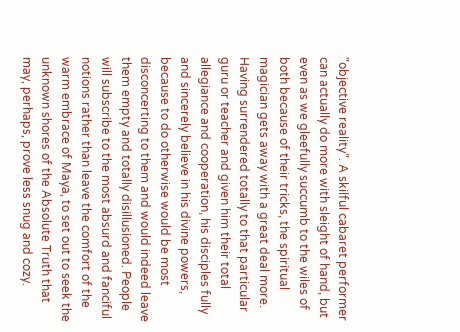"objective reality". A skilful cabaret performer can actually do more with sleight of hand, but even as we gleefully succumb to the wiles of both because of their tricks, the spiritual magician gets away with a great deal more. Having surrendered totally to that particular guru or teacher and given him their total allegiance and cooperation, his disciples fully and sincerely believe in his divine powers, because to do otherwise would be most disconcerting to them and would indeed leave them empty and totally disillusioned. People will subscribe to the most absurd and fanciful notions rather than leave the comfort of the warm embrace of Maya, to set out to seek the unknown shores of the Absolute Truth that may, perhaps, prove less snug and cozy.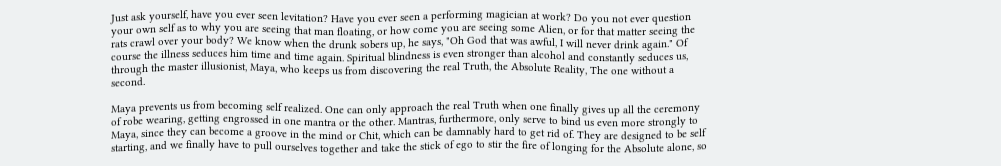Just ask yourself, have you ever seen levitation? Have you ever seen a performing magician at work? Do you not ever question your own self as to why you are seeing that man floating, or how come you are seeing some Alien, or for that matter seeing the rats crawl over your body? We know when the drunk sobers up, he says, "Oh God that was awful, I will never drink again." Of course the illness seduces him time and time again. Spiritual blindness is even stronger than alcohol and constantly seduces us, through the master illusionist, Maya, who keeps us from discovering the real Truth, the Absolute Reality, The one without a second.

Maya prevents us from becoming self realized. One can only approach the real Truth when one finally gives up all the ceremony of robe wearing, getting engrossed in one mantra or the other. Mantras, furthermore, only serve to bind us even more strongly to Maya, since they can become a groove in the mind or Chit, which can be damnably hard to get rid of. They are designed to be self starting, and we finally have to pull ourselves together and take the stick of ego to stir the fire of longing for the Absolute alone, so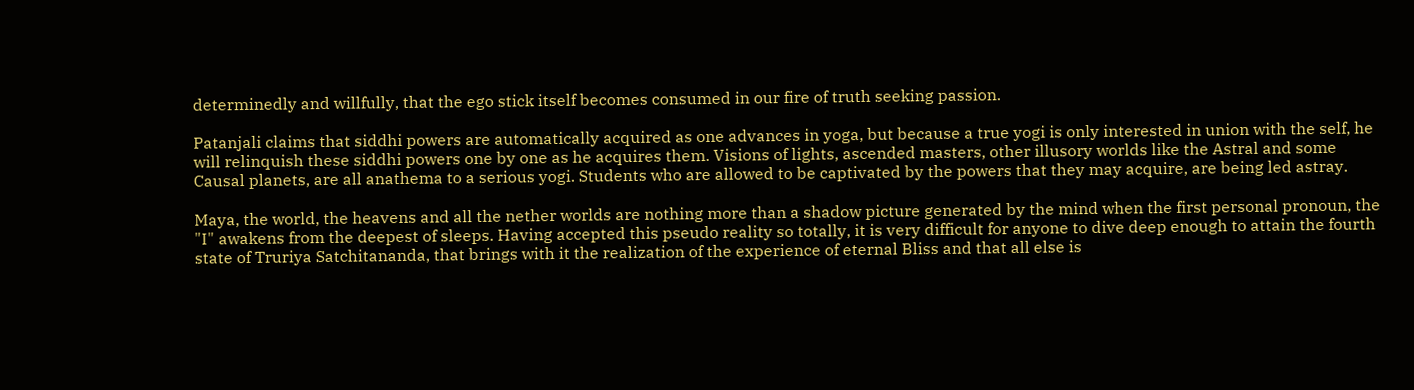determinedly and willfully, that the ego stick itself becomes consumed in our fire of truth seeking passion.

Patanjali claims that siddhi powers are automatically acquired as one advances in yoga, but because a true yogi is only interested in union with the self, he will relinquish these siddhi powers one by one as he acquires them. Visions of lights, ascended masters, other illusory worlds like the Astral and some Causal planets, are all anathema to a serious yogi. Students who are allowed to be captivated by the powers that they may acquire, are being led astray.

Maya, the world, the heavens and all the nether worlds are nothing more than a shadow picture generated by the mind when the first personal pronoun, the "I" awakens from the deepest of sleeps. Having accepted this pseudo reality so totally, it is very difficult for anyone to dive deep enough to attain the fourth state of Truriya Satchitananda, that brings with it the realization of the experience of eternal Bliss and that all else is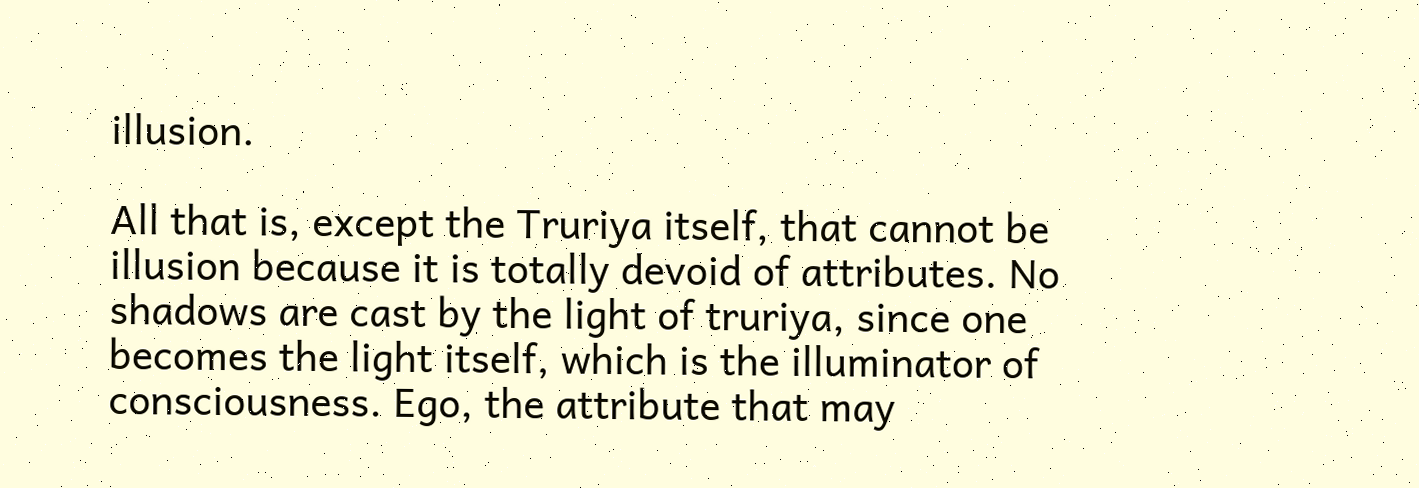illusion.

All that is, except the Truriya itself, that cannot be illusion because it is totally devoid of attributes. No shadows are cast by the light of truriya, since one becomes the light itself, which is the illuminator of consciousness. Ego, the attribute that may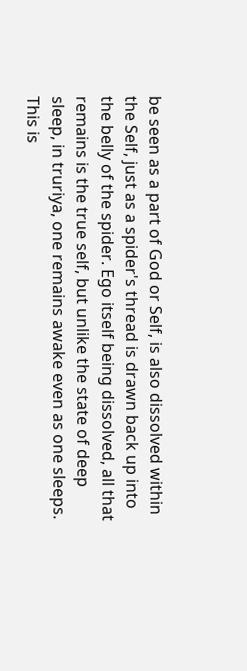be seen as a part of God or Self, is also dissolved within the Self, just as a spider's thread is drawn back up into the belly of the spider. Ego itself being dissolved, all that remains is the true self, but unlike the state of deep sleep, in truriya, one remains awake even as one sleeps. This is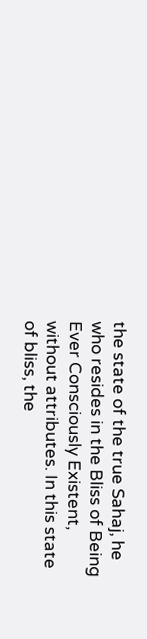the state of the true Sahaj, he who resides in the Bliss of Being Ever Consciously Existent, without attributes. In this state of bliss, the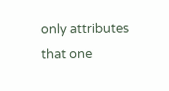only attributes that one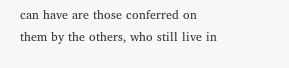can have are those conferred on them by the others, who still live in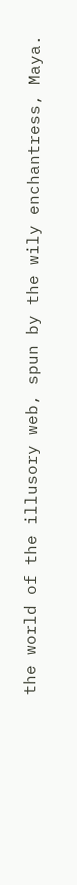the world of the illusory web, spun by the wily enchantress, Maya.